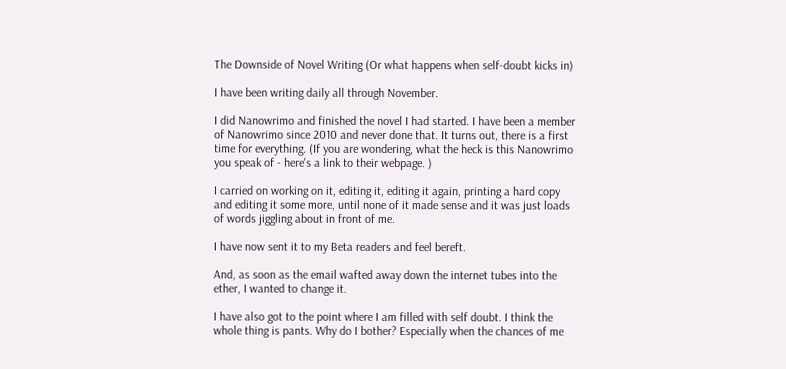The Downside of Novel Writing (Or what happens when self-doubt kicks in)

I have been writing daily all through November.

I did Nanowrimo and finished the novel I had started. I have been a member of Nanowrimo since 2010 and never done that. It turns out, there is a first time for everything. (If you are wondering, what the heck is this Nanowrimo you speak of - here's a link to their webpage. )

I carried on working on it, editing it, editing it again, printing a hard copy and editing it some more, until none of it made sense and it was just loads of words jiggling about in front of me.

I have now sent it to my Beta readers and feel bereft.

And, as soon as the email wafted away down the internet tubes into the ether, I wanted to change it.

I have also got to the point where I am filled with self doubt. I think the whole thing is pants. Why do I bother? Especially when the chances of me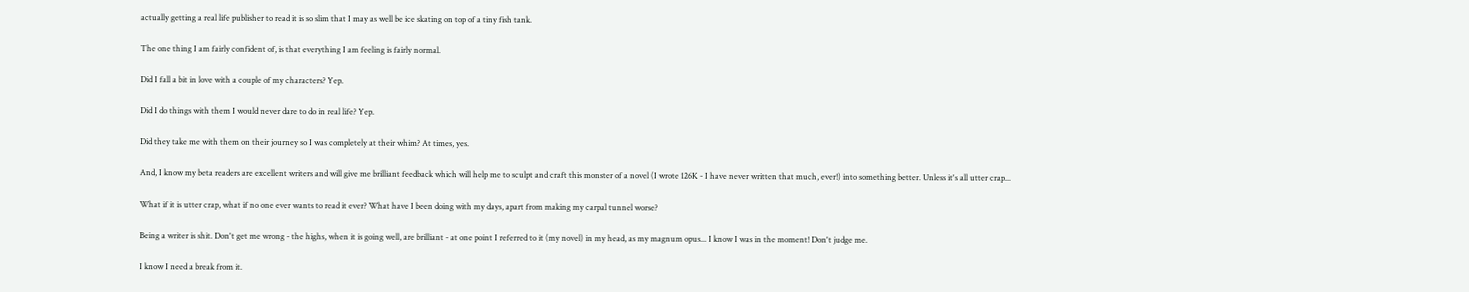actually getting a real life publisher to read it is so slim that I may as well be ice skating on top of a tiny fish tank.

The one thing I am fairly confident of, is that everything I am feeling is fairly normal.

Did I fall a bit in love with a couple of my characters? Yep.

Did I do things with them I would never dare to do in real life? Yep.

Did they take me with them on their journey so I was completely at their whim? At times, yes.

And, I know my beta readers are excellent writers and will give me brilliant feedback which will help me to sculpt and craft this monster of a novel (I wrote 126K - I have never written that much, ever!) into something better. Unless it's all utter crap...

What if it is utter crap, what if no one ever wants to read it ever? What have I been doing with my days, apart from making my carpal tunnel worse?

Being a writer is shit. Don't get me wrong - the highs, when it is going well, are brilliant - at one point I referred to it (my novel) in my head, as my magnum opus... I know I was in the moment! Don't judge me.

I know I need a break from it.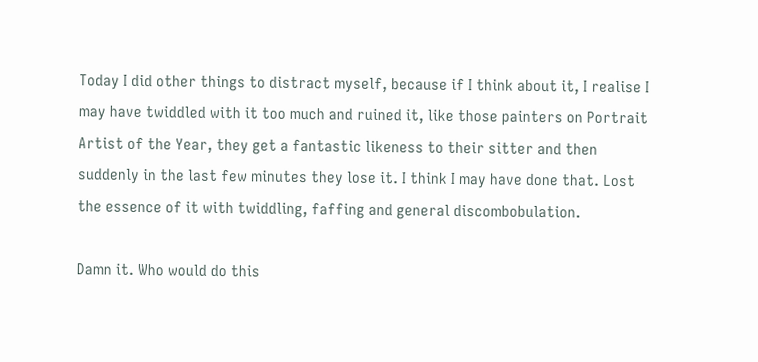Today I did other things to distract myself, because if I think about it, I realise I may have twiddled with it too much and ruined it, like those painters on Portrait Artist of the Year, they get a fantastic likeness to their sitter and then suddenly in the last few minutes they lose it. I think I may have done that. Lost the essence of it with twiddling, faffing and general discombobulation.

Damn it. Who would do this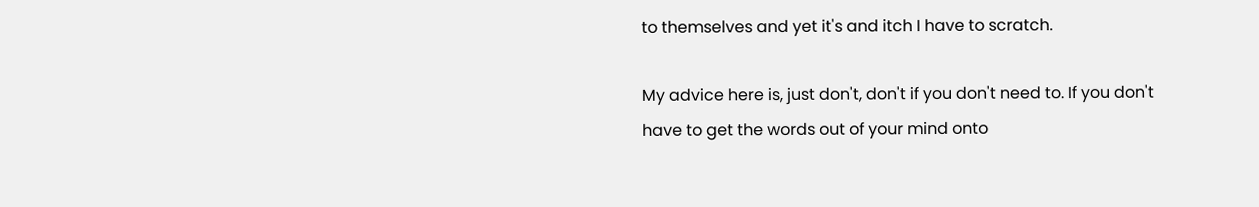to themselves and yet it's and itch I have to scratch.

My advice here is, just don't, don't if you don't need to. If you don't have to get the words out of your mind onto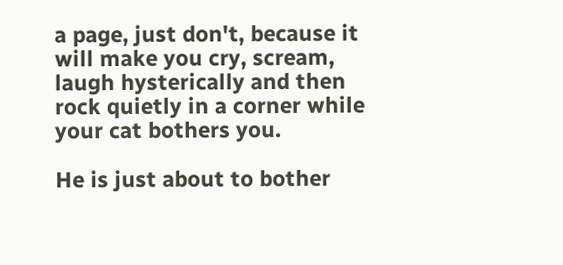a page, just don't, because it will make you cry, scream, laugh hysterically and then rock quietly in a corner while your cat bothers you.

He is just about to bother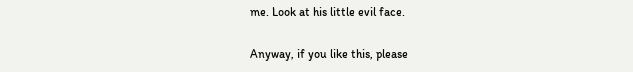me. Look at his little evil face.

Anyway, if you like this, please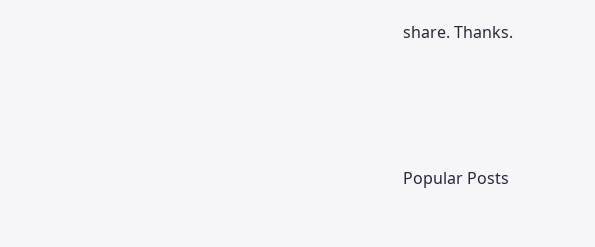share. Thanks.




Popular Posts